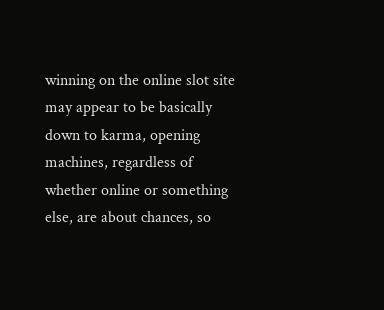winning on the online slot site may appear to be basically down to karma, opening machines, regardless of whether online or something else, are about chances, so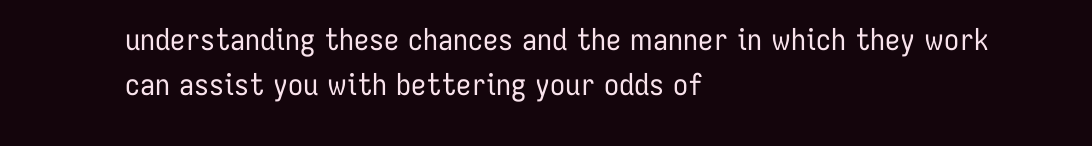understanding these chances and the manner in which they work can assist you with bettering your odds of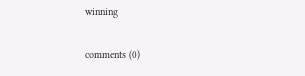winning

comments (0)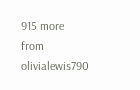915 more from olivialewis790